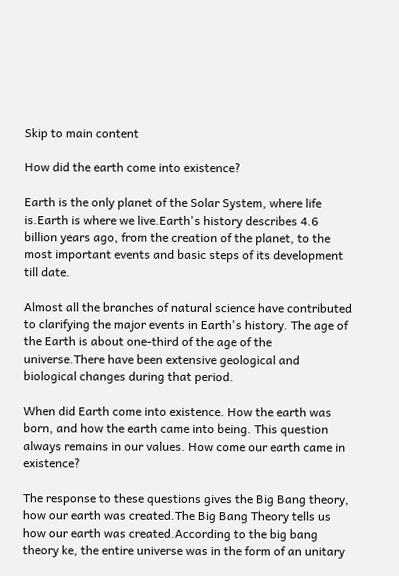Skip to main content

How did the earth come into existence?

Earth is the only planet of the Solar System, where life is.Earth is where we live.Earth's history describes 4.6 billion years ago, from the creation of the planet, to the most important events and basic steps of its development till date.

Almost all the branches of natural science have contributed to clarifying the major events in Earth's history. The age of the Earth is about one-third of the age of the universe.There have been extensive geological and biological changes during that period.

When did Earth come into existence. How the earth was born, and how the earth came into being. This question always remains in our values. How come our earth came in existence?

The response to these questions gives the Big Bang theory, how our earth was created.The Big Bang Theory tells us how our earth was created.According to the big bang theory ke, the entire universe was in the form of an unitary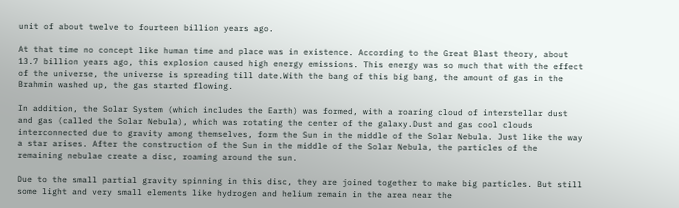unit of about twelve to fourteen billion years ago.

At that time no concept like human time and place was in existence. According to the Great Blast theory, about 13.7 billion years ago, this explosion caused high energy emissions. This energy was so much that with the effect of the universe, the universe is spreading till date.With the bang of this big bang, the amount of gas in the Brahmin washed up, the gas started flowing.

In addition, the Solar System (which includes the Earth) was formed, with a roaring cloud of interstellar dust and gas (called the Solar Nebula), which was rotating the center of the galaxy.Dust and gas cool clouds interconnected due to gravity among themselves, form the Sun in the middle of the Solar Nebula. Just like the way a star arises. After the construction of the Sun in the middle of the Solar Nebula, the particles of the remaining nebulae create a disc, roaming around the sun.

Due to the small partial gravity spinning in this disc, they are joined together to make big particles. But still some light and very small elements like hydrogen and helium remain in the area near the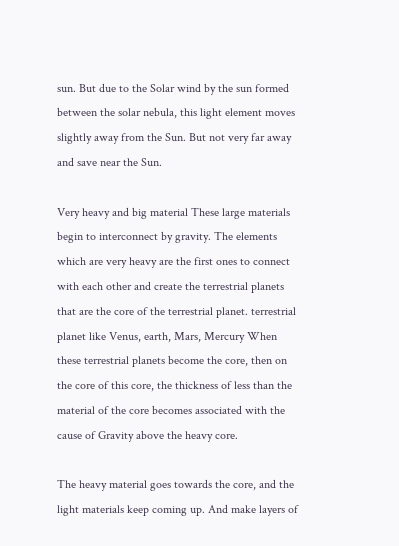sun. But due to the Solar wind by the sun formed between the solar nebula, this light element moves slightly away from the Sun. But not very far away and save near the Sun.

Very heavy and big material These large materials begin to interconnect by gravity. The elements which are very heavy are the first ones to connect with each other and create the terrestrial planets that are the core of the terrestrial planet. terrestrial planet like Venus, earth, Mars, Mercury When these terrestrial planets become the core, then on the core of this core, the thickness of less than the material of the core becomes associated with the cause of Gravity above the heavy core.

The heavy material goes towards the core, and the light materials keep coming up. And make layers of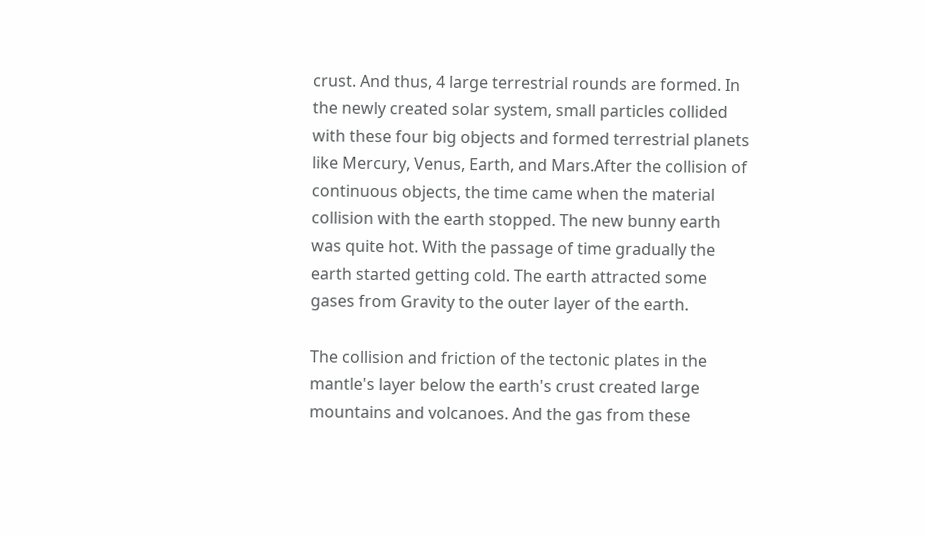crust. And thus, 4 large terrestrial rounds are formed. In the newly created solar system, small particles collided with these four big objects and formed terrestrial planets like Mercury, Venus, Earth, and Mars.After the collision of continuous objects, the time came when the material collision with the earth stopped. The new bunny earth was quite hot. With the passage of time gradually the earth started getting cold. The earth attracted some gases from Gravity to the outer layer of the earth.

The collision and friction of the tectonic plates in the mantle's layer below the earth's crust created large mountains and volcanoes. And the gas from these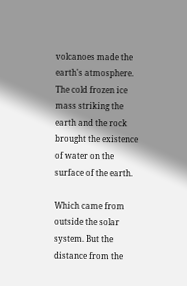volcanoes made the earth's atmosphere. The cold frozen ice mass striking the earth and the rock brought the existence of water on the surface of the earth.

Which came from outside the solar system. But the distance from the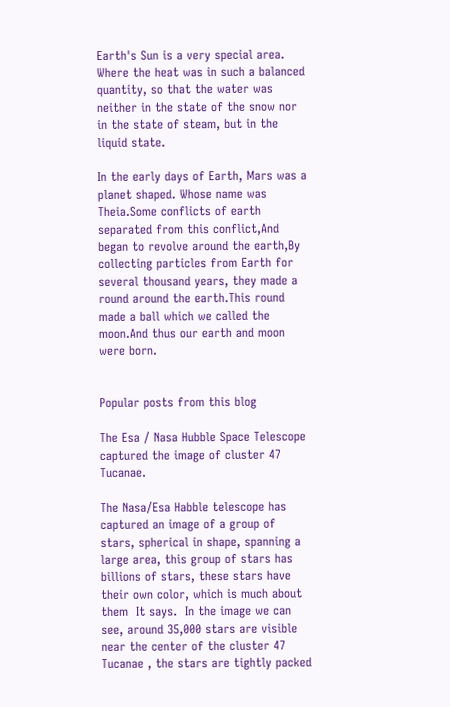Earth's Sun is a very special area. Where the heat was in such a balanced quantity, so that the water was neither in the state of the snow nor in the state of steam, but in the liquid state.

In the early days of Earth, Mars was a planet shaped. Whose name was Theia.Some conflicts of earth separated from this conflict,And began to revolve around the earth,By collecting particles from Earth for several thousand years, they made a round around the earth.This round made a ball which we called the moon.And thus our earth and moon were born.


Popular posts from this blog

The Esa / Nasa Hubble Space Telescope captured the image of cluster 47 Tucanae.

The Nasa/Esa Habble telescope has captured an image of a group of stars, spherical in shape, spanning a large area, this group of stars has billions of stars, these stars have their own color, which is much about them  It says.  In the image we can see, around 35,000 stars are visible near the center of the cluster 47 Tucanae , the stars are tightly packed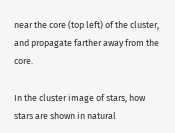near the core (top left) of the cluster, and propagate farther away from the core.

In the cluster image of stars, how stars are shown in natural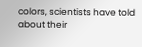colors, scientists have told about their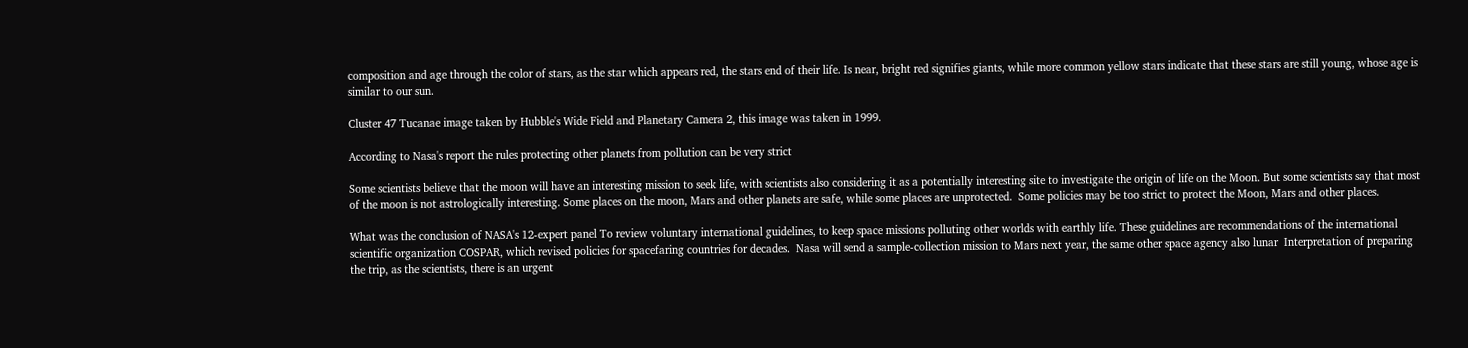composition and age through the color of stars, as the star which appears red, the stars end of their life. Is near, bright red signifies giants, while more common yellow stars indicate that these stars are still young, whose age is similar to our sun.

Cluster 47 Tucanae image taken by Hubble's Wide Field and Planetary Camera 2, this image was taken in 1999.

According to Nasa's report the rules protecting other planets from pollution can be very strict

Some scientists believe that the moon will have an interesting mission to seek life, with scientists also considering it as a potentially interesting site to investigate the origin of life on the Moon. But some scientists say that most of the moon is not astrologically interesting. Some places on the moon, Mars and other planets are safe, while some places are unprotected.  Some policies may be too strict to protect the Moon, Mars and other places.

What was the conclusion of NASA's 12-expert panel To review voluntary international guidelines, to keep space missions polluting other worlds with earthly life. These guidelines are recommendations of the international scientific organization COSPAR, which revised policies for spacefaring countries for decades.  Nasa will send a sample-collection mission to Mars next year, the same other space agency also lunar  Interpretation of preparing the trip, as the scientists, there is an urgent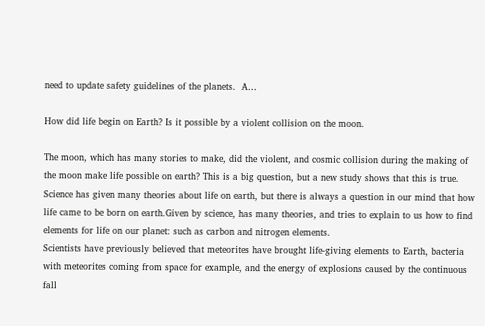need to update safety guidelines of the planets.  A…

How did life begin on Earth? Is it possible by a violent collision on the moon.

The moon, which has many stories to make, did the violent, and cosmic collision during the making of the moon make life possible on earth? This is a big question, but a new study shows that this is true. Science has given many theories about life on earth, but there is always a question in our mind that how life came to be born on earth.Given by science, has many theories, and tries to explain to us how to find elements for life on our planet: such as carbon and nitrogen elements.
Scientists have previously believed that meteorites have brought life-giving elements to Earth, bacteria with meteorites coming from space for example, and the energy of explosions caused by the continuous fall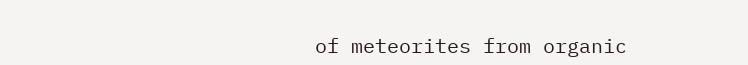of meteorites from organic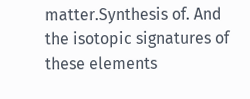matter.Synthesis of. And the isotopic signatures of these elements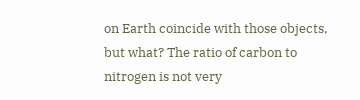on Earth coincide with those objects, but what? The ratio of carbon to nitrogen is not very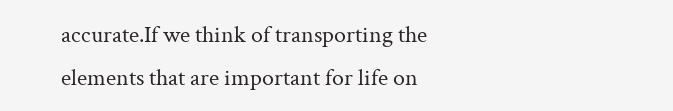accurate.If we think of transporting the elements that are important for life on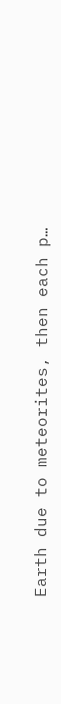Earth due to meteorites, then each p…